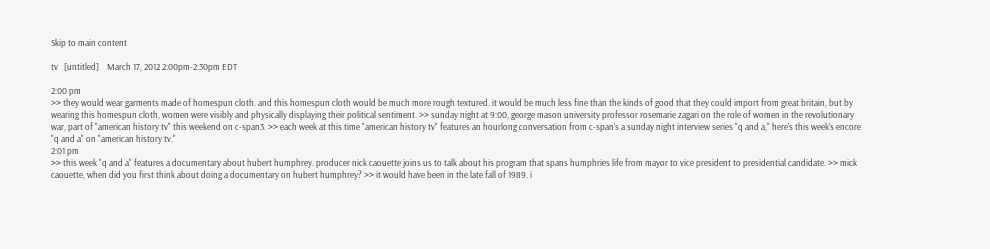Skip to main content

tv   [untitled]    March 17, 2012 2:00pm-2:30pm EDT

2:00 pm
>> they would wear garments made of homespun cloth. and this homespun cloth would be much more rough textured. it would be much less fine than the kinds of good that they could import from great britain, but by wearing this homespun cloth, women were visibly and physically displaying their political sentiment. >> sunday night at 9:00, george mason university professor rosemarie zagari on the role of women in the revolutionary war, part of "american history tv" this weekend on c-span3. >> each week at this time "american history tv" features an hourlong conversation from c-span's a sunday night interview series "q and a," here's this week's encore "q and a" on "american history tv."
2:01 pm
>> this week "q and a" features a documentary about hubert humphrey. producer nick caouette joins us to talk about his program that spans humphries life from mayor to vice president to presidential candidate. >> mick caouette, when did you first think about doing a documentary on hubert humphrey? >> it would have been in the late fall of 1989. i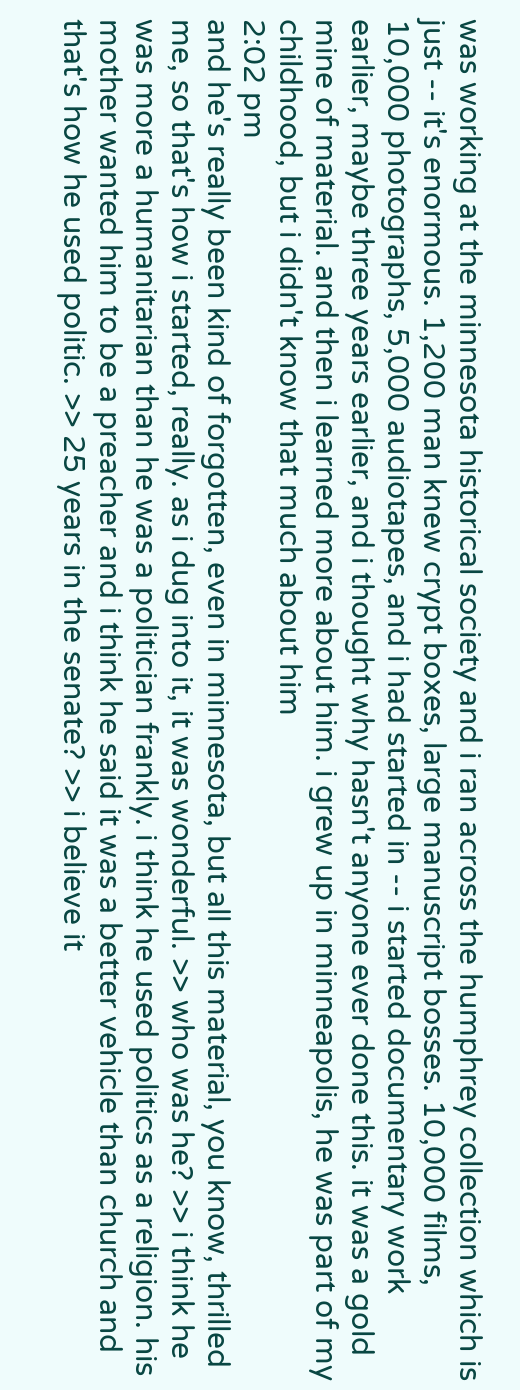was working at the minnesota historical society and i ran across the humphrey collection which is just -- it's enormous. 1,200 man knew crypt boxes, large manuscript bosses. 10,000 films, 10,000 photographs, 5,000 audiotapes, and i had started in -- i started documentary work earlier, maybe three years earlier, and i thought why hasn't anyone ever done this. it was a gold mine of material. and then i learned more about him. i grew up in minneapolis, he was part of my childhood, but i didn't know that much about him
2:02 pm
and he's really been kind of forgotten, even in minnesota, but all this material, you know, thrilled me, so that's how i started, really. as i dug into it, it was wonderful. >> who was he? >> i think he was more a humanitarian than he was a politician frankly. i think he used politics as a religion. his mother wanted him to be a preacher and i think he said it was a better vehicle than church and that's how he used politic. >> 25 years in the senate? >> i believe it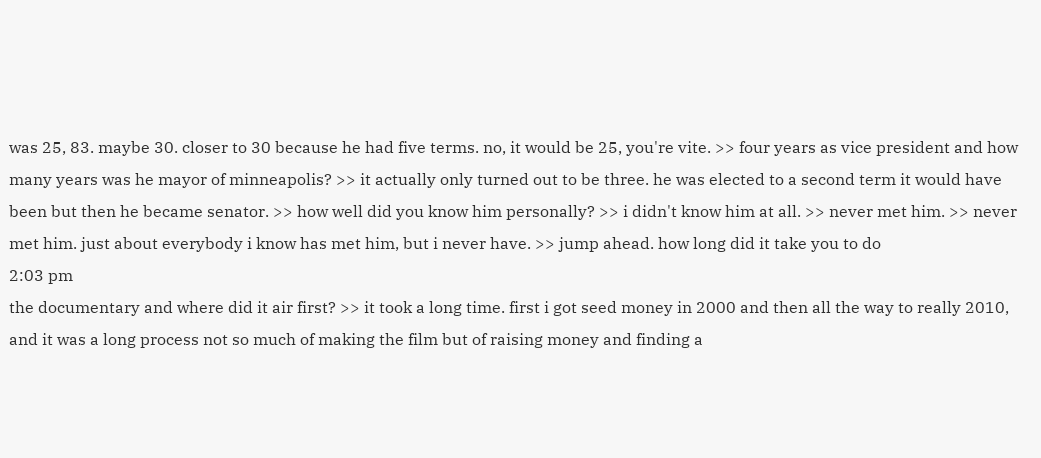was 25, 83. maybe 30. closer to 30 because he had five terms. no, it would be 25, you're vite. >> four years as vice president and how many years was he mayor of minneapolis? >> it actually only turned out to be three. he was elected to a second term it would have been but then he became senator. >> how well did you know him personally? >> i didn't know him at all. >> never met him. >> never met him. just about everybody i know has met him, but i never have. >> jump ahead. how long did it take you to do
2:03 pm
the documentary and where did it air first? >> it took a long time. first i got seed money in 2000 and then all the way to really 2010, and it was a long process not so much of making the film but of raising money and finding a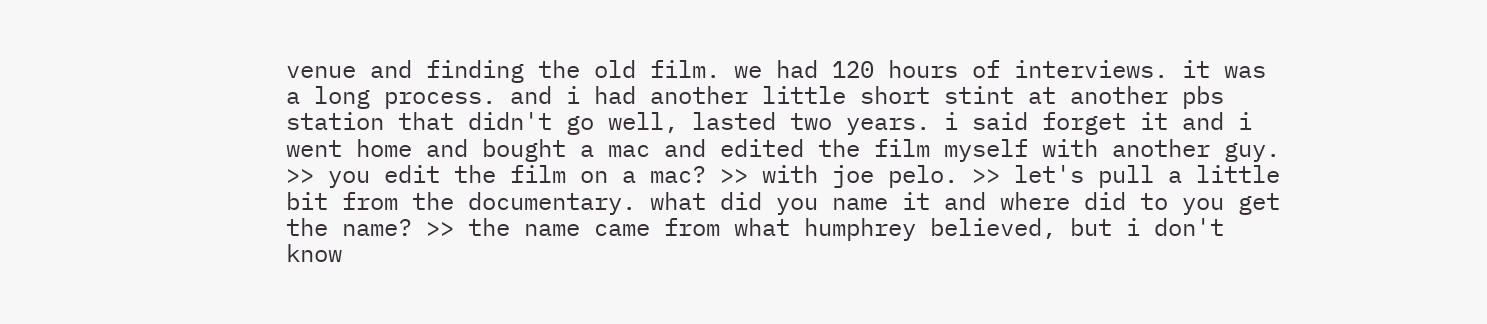venue and finding the old film. we had 120 hours of interviews. it was a long process. and i had another little short stint at another pbs station that didn't go well, lasted two years. i said forget it and i went home and bought a mac and edited the film myself with another guy. >> you edit the film on a mac? >> with joe pelo. >> let's pull a little bit from the documentary. what did you name it and where did to you get the name? >> the name came from what humphrey believed, but i don't know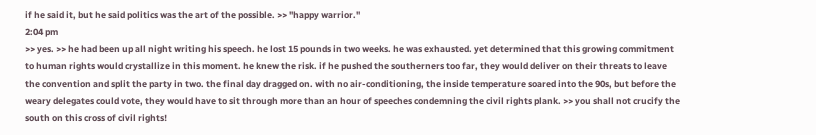if he said it, but he said politics was the art of the possible. >> "happy warrior."
2:04 pm
>> yes. >> he had been up all night writing his speech. he lost 15 pounds in two weeks. he was exhausted. yet determined that this growing commitment to human rights would crystallize in this moment. he knew the risk. if he pushed the southerners too far, they would deliver on their threats to leave the convention and split the party in two. the final day dragged on. with no air-conditioning, the inside temperature soared into the 90s, but before the weary delegates could vote, they would have to sit through more than an hour of speeches condemning the civil rights plank. >> you shall not crucify the south on this cross of civil rights!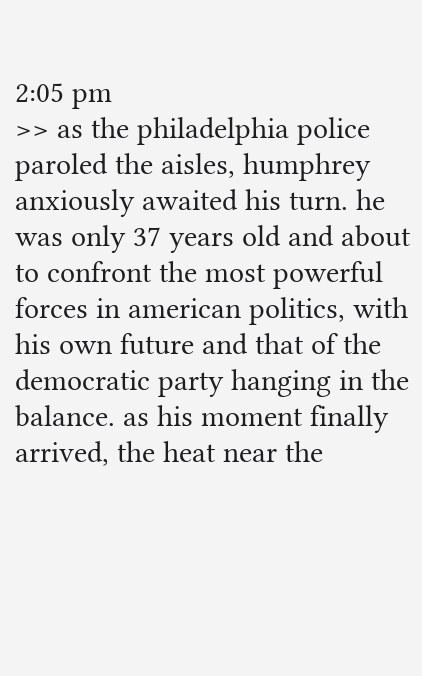2:05 pm
>> as the philadelphia police paroled the aisles, humphrey anxiously awaited his turn. he was only 37 years old and about to confront the most powerful forces in american politics, with his own future and that of the democratic party hanging in the balance. as his moment finally arrived, the heat near the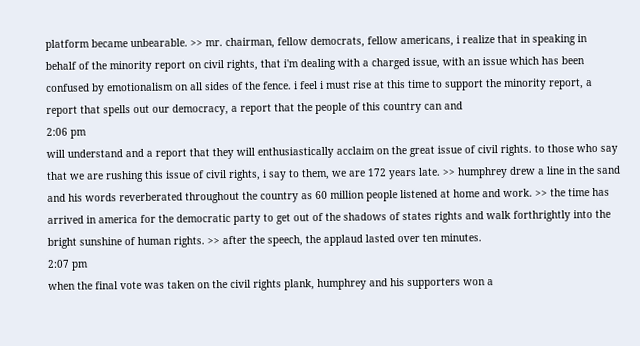platform became unbearable. >> mr. chairman, fellow democrats, fellow americans, i realize that in speaking in behalf of the minority report on civil rights, that i'm dealing with a charged issue, with an issue which has been confused by emotionalism on all sides of the fence. i feel i must rise at this time to support the minority report, a report that spells out our democracy, a report that the people of this country can and
2:06 pm
will understand and a report that they will enthusiastically acclaim on the great issue of civil rights. to those who say that we are rushing this issue of civil rights, i say to them, we are 172 years late. >> humphrey drew a line in the sand and his words reverberated throughout the country as 60 million people listened at home and work. >> the time has arrived in america for the democratic party to get out of the shadows of states rights and walk forthrightly into the bright sunshine of human rights. >> after the speech, the applaud lasted over ten minutes.
2:07 pm
when the final vote was taken on the civil rights plank, humphrey and his supporters won a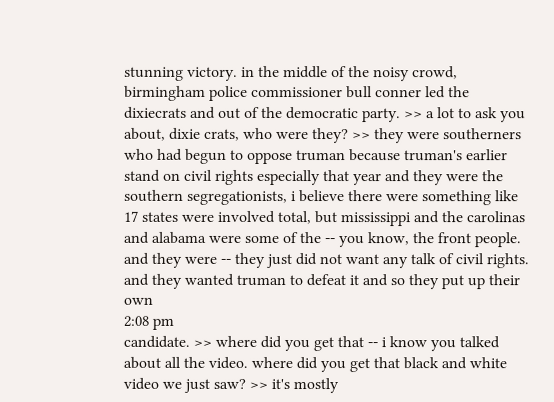stunning victory. in the middle of the noisy crowd, birmingham police commissioner bull conner led the dixiecrats and out of the democratic party. >> a lot to ask you about, dixie crats, who were they? >> they were southerners who had begun to oppose truman because truman's earlier stand on civil rights especially that year and they were the southern segregationists, i believe there were something like 17 states were involved total, but mississippi and the carolinas and alabama were some of the -- you know, the front people. and they were -- they just did not want any talk of civil rights. and they wanted truman to defeat it and so they put up their own
2:08 pm
candidate. >> where did you get that -- i know you talked about all the video. where did you get that black and white video we just saw? >> it's mostly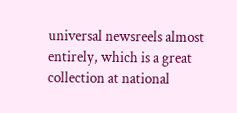universal newsreels almost entirely, which is a great collection at national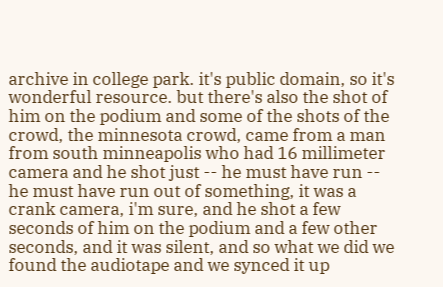archive in college park. it's public domain, so it's wonderful resource. but there's also the shot of him on the podium and some of the shots of the crowd, the minnesota crowd, came from a man from south minneapolis who had 16 millimeter camera and he shot just -- he must have run -- he must have run out of something, it was a crank camera, i'm sure, and he shot a few seconds of him on the podium and a few other seconds, and it was silent, and so what we did we found the audiotape and we synced it up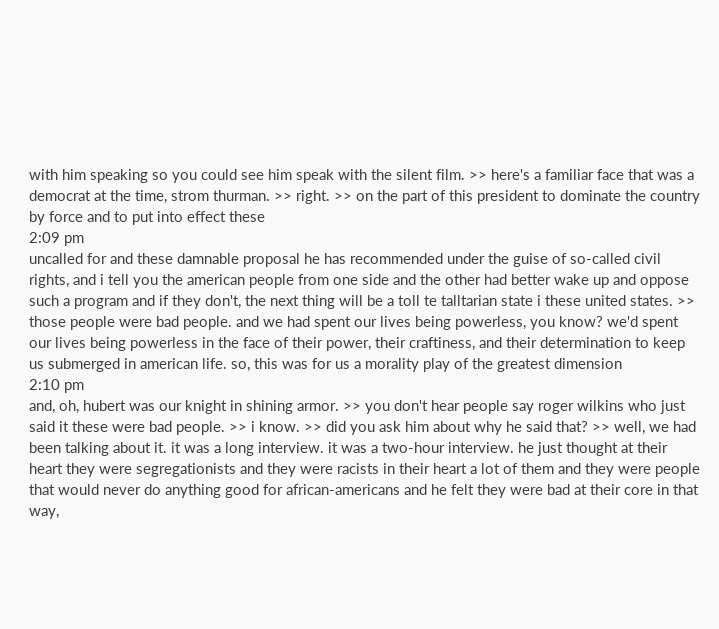with him speaking so you could see him speak with the silent film. >> here's a familiar face that was a democrat at the time, strom thurman. >> right. >> on the part of this president to dominate the country by force and to put into effect these
2:09 pm
uncalled for and these damnable proposal he has recommended under the guise of so-called civil rights, and i tell you the american people from one side and the other had better wake up and oppose such a program and if they don't, the next thing will be a toll te talltarian state i these united states. >> those people were bad people. and we had spent our lives being powerless, you know? we'd spent our lives being powerless in the face of their power, their craftiness, and their determination to keep us submerged in american life. so, this was for us a morality play of the greatest dimension
2:10 pm
and, oh, hubert was our knight in shining armor. >> you don't hear people say roger wilkins who just said it these were bad people. >> i know. >> did you ask him about why he said that? >> well, we had been talking about it. it was a long interview. it was a two-hour interview. he just thought at their heart they were segregationists and they were racists in their heart a lot of them and they were people that would never do anything good for african-americans and he felt they were bad at their core in that way,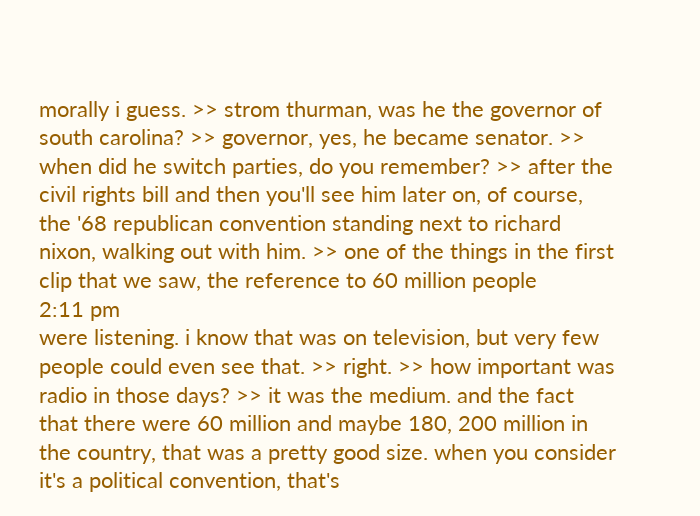morally i guess. >> strom thurman, was he the governor of south carolina? >> governor, yes, he became senator. >> when did he switch parties, do you remember? >> after the civil rights bill and then you'll see him later on, of course, the '68 republican convention standing next to richard nixon, walking out with him. >> one of the things in the first clip that we saw, the reference to 60 million people
2:11 pm
were listening. i know that was on television, but very few people could even see that. >> right. >> how important was radio in those days? >> it was the medium. and the fact that there were 60 million and maybe 180, 200 million in the country, that was a pretty good size. when you consider it's a political convention, that's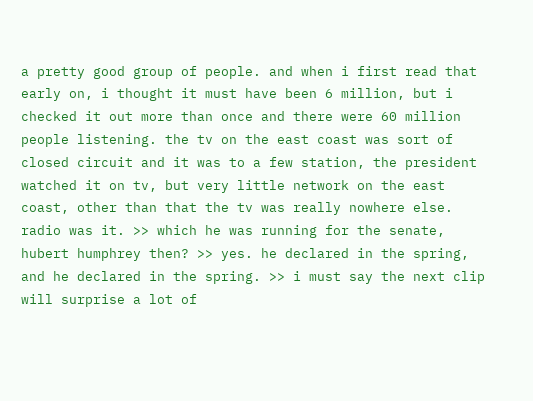a pretty good group of people. and when i first read that early on, i thought it must have been 6 million, but i checked it out more than once and there were 60 million people listening. the tv on the east coast was sort of closed circuit and it was to a few station, the president watched it on tv, but very little network on the east coast, other than that the tv was really nowhere else. radio was it. >> which he was running for the senate, hubert humphrey then? >> yes. he declared in the spring, and he declared in the spring. >> i must say the next clip will surprise a lot of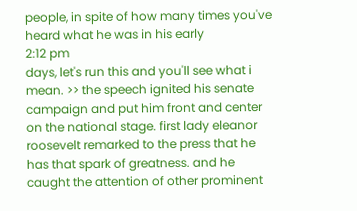people, in spite of how many times you've heard what he was in his early
2:12 pm
days, let's run this and you'll see what i mean. >> the speech ignited his senate campaign and put him front and center on the national stage. first lady eleanor roosevelt remarked to the press that he has that spark of greatness. and he caught the attention of other prominent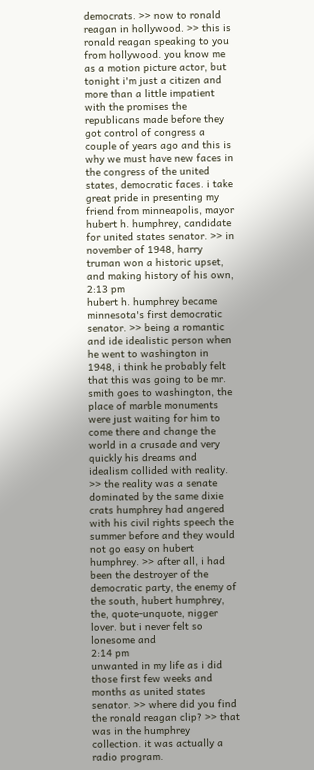democrats. >> now to ronald reagan in hollywood. >> this is ronald reagan speaking to you from hollywood. you know me as a motion picture actor, but tonight i'm just a citizen and more than a little impatient with the promises the republicans made before they got control of congress a couple of years ago and this is why we must have new faces in the congress of the united states, democratic faces. i take great pride in presenting my friend from minneapolis, mayor hubert h. humphrey, candidate for united states senator. >> in november of 1948, harry truman won a historic upset, and making history of his own,
2:13 pm
hubert h. humphrey became minnesota's first democratic senator. >> being a romantic and ide idealistic person when he went to washington in 1948, i think he probably felt that this was going to be mr. smith goes to washington, the place of marble monuments were just waiting for him to come there and change the world in a crusade and very quickly his dreams and idealism collided with reality. >> the reality was a senate dominated by the same dixie crats humphrey had angered with his civil rights speech the summer before and they would not go easy on hubert humphrey. >> after all, i had been the destroyer of the democratic party, the enemy of the south, hubert humphrey, the, quote-unquote, nigger lover. but i never felt so lonesome and
2:14 pm
unwanted in my life as i did those first few weeks and months as united states senator. >> where did you find the ronald reagan clip? >> that was in the humphrey collection. it was actually a radio program.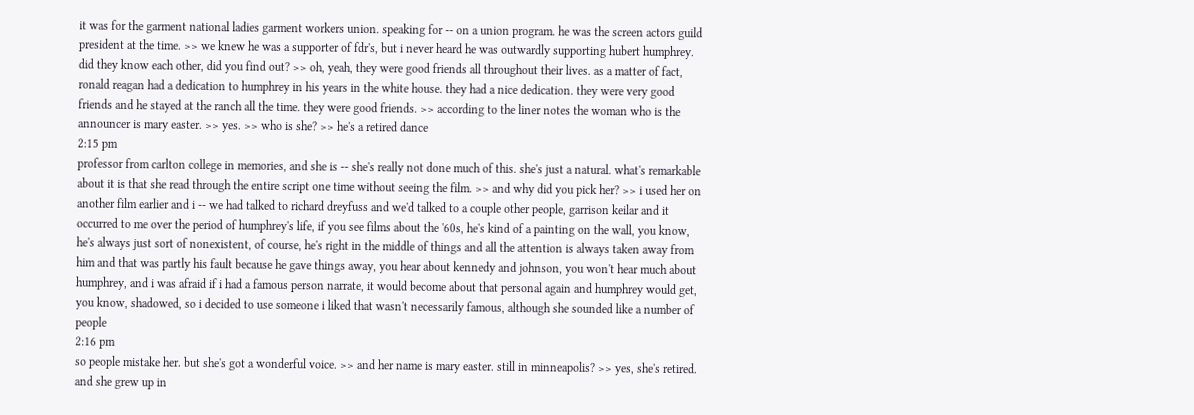it was for the garment national ladies garment workers union. speaking for -- on a union program. he was the screen actors guild president at the time. >> we knew he was a supporter of fdr's, but i never heard he was outwardly supporting hubert humphrey. did they know each other, did you find out? >> oh, yeah, they were good friends all throughout their lives. as a matter of fact, ronald reagan had a dedication to humphrey in his years in the white house. they had a nice dedication. they were very good friends and he stayed at the ranch all the time. they were good friends. >> according to the liner notes the woman who is the announcer is mary easter. >> yes. >> who is she? >> he's a retired dance
2:15 pm
professor from carlton college in memories, and she is -- she's really not done much of this. she's just a natural. what's remarkable about it is that she read through the entire script one time without seeing the film. >> and why did you pick her? >> i used her on another film earlier and i -- we had talked to richard dreyfuss and we'd talked to a couple other people, garrison keilar and it occurred to me over the period of humphrey's life, if you see films about the '60s, he's kind of a painting on the wall, you know, he's always just sort of nonexistent, of course, he's right in the middle of things and all the attention is always taken away from him and that was partly his fault because he gave things away, you hear about kennedy and johnson, you won't hear much about humphrey, and i was afraid if i had a famous person narrate, it would become about that personal again and humphrey would get, you know, shadowed, so i decided to use someone i liked that wasn't necessarily famous, although she sounded like a number of people
2:16 pm
so people mistake her. but she's got a wonderful voice. >> and her name is mary easter. still in minneapolis? >> yes, she's retired. and she grew up in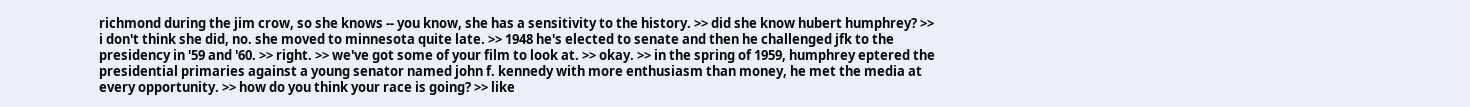richmond during the jim crow, so she knows -- you know, she has a sensitivity to the history. >> did she know hubert humphrey? >> i don't think she did, no. she moved to minnesota quite late. >> 1948 he's elected to senate and then he challenged jfk to the presidency in '59 and '60. >> right. >> we've got some of your film to look at. >> okay. >> in the spring of 1959, humphrey eptered the presidential primaries against a young senator named john f. kennedy with more enthusiasm than money, he met the media at every opportunity. >> how do you think your race is going? >> like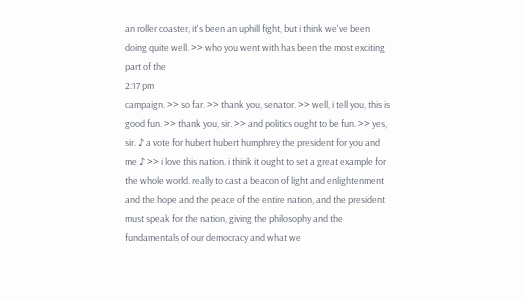an roller coaster, it's been an uphill fight, but i think we've been doing quite well. >> who you went with has been the most exciting part of the
2:17 pm
campaign. >> so far. >> thank you, senator. >> well, i tell you, this is good fun. >> thank you, sir. >> and politics ought to be fun. >> yes, sir. ♪ a vote for hubert hubert humphrey the president for you and me ♪ >> i love this nation. i think it ought to set a great example for the whole world. really to cast a beacon of light and enlightenment and the hope and the peace of the entire nation, and the president must speak for the nation, giving the philosophy and the fundamentals of our democracy and what we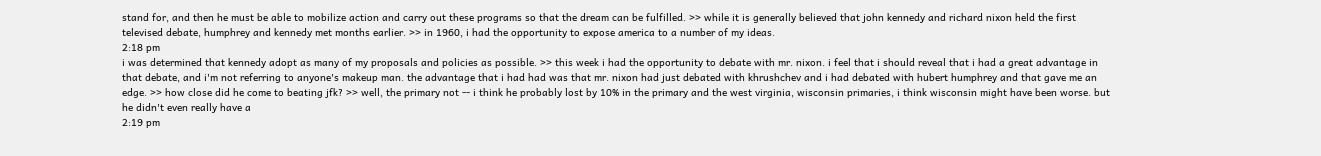stand for, and then he must be able to mobilize action and carry out these programs so that the dream can be fulfilled. >> while it is generally believed that john kennedy and richard nixon held the first televised debate, humphrey and kennedy met months earlier. >> in 1960, i had the opportunity to expose america to a number of my ideas.
2:18 pm
i was determined that kennedy adopt as many of my proposals and policies as possible. >> this week i had the opportunity to debate with mr. nixon. i feel that i should reveal that i had a great advantage in that debate, and i'm not referring to anyone's makeup man. the advantage that i had had was that mr. nixon had just debated with khrushchev and i had debated with hubert humphrey and that gave me an edge. >> how close did he come to beating jfk? >> well, the primary not -- i think he probably lost by 10% in the primary and the west virginia, wisconsin primaries, i think wisconsin might have been worse. but he didn't even really have a
2:19 pm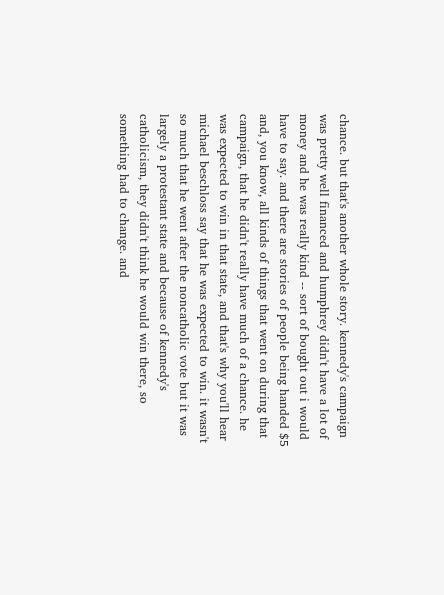chance. but that's another whole story. kennedy's campaign was pretty well financed and humphrey didn't have a lot of money and he was really kind -- sort of bought out i would have to say. and there are stories of people being handed $5 and, you know, all kinds of things that went on during that campaign, that he didn't really have much of a chance. he was expected to win in that state, and that's why you'll hear michael beschloss say that he was expected to win. it wasn't so much that he went after the noncatholic vote but it was largely a protestant state and because of kennedy's catholicism, they didn't think he would win there, so something had to change. and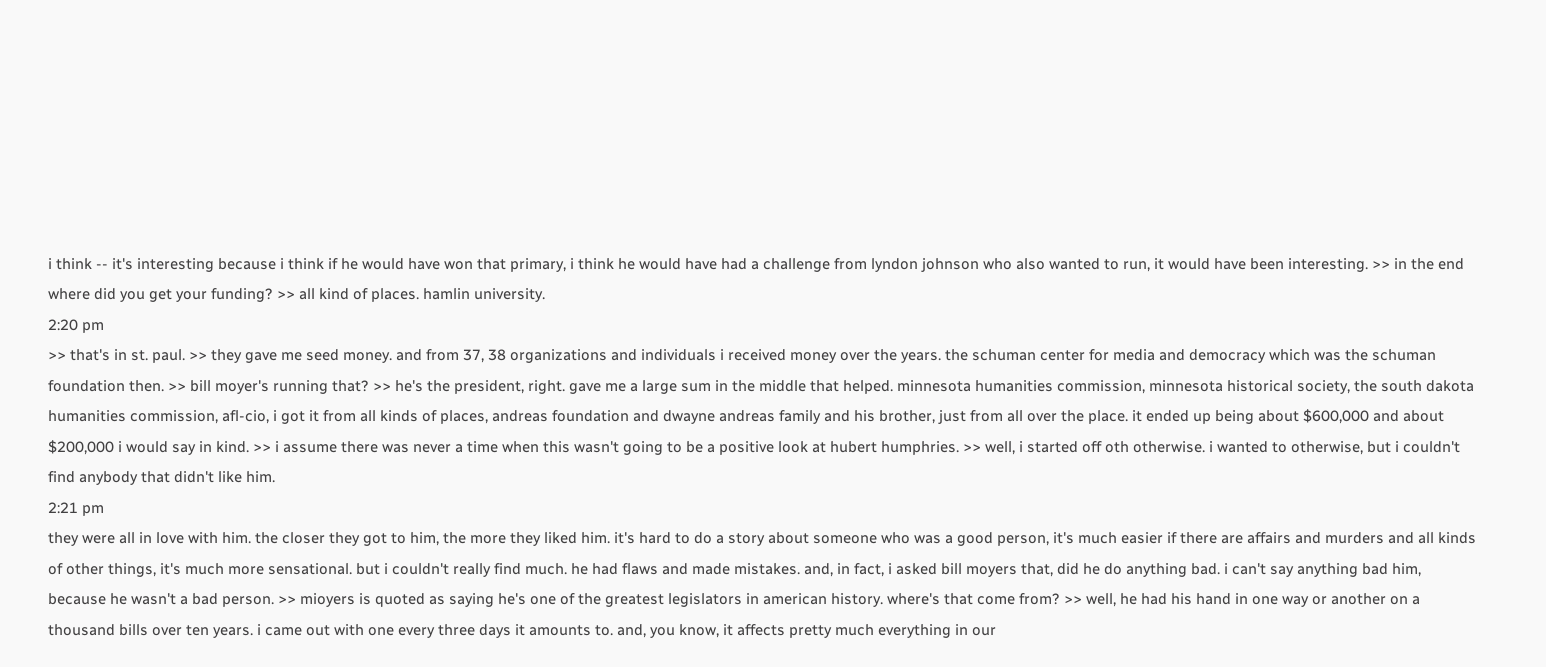i think -- it's interesting because i think if he would have won that primary, i think he would have had a challenge from lyndon johnson who also wanted to run, it would have been interesting. >> in the end where did you get your funding? >> all kind of places. hamlin university.
2:20 pm
>> that's in st. paul. >> they gave me seed money. and from 37, 38 organizations and individuals i received money over the years. the schuman center for media and democracy which was the schuman foundation then. >> bill moyer's running that? >> he's the president, right. gave me a large sum in the middle that helped. minnesota humanities commission, minnesota historical society, the south dakota humanities commission, afl-cio, i got it from all kinds of places, andreas foundation and dwayne andreas family and his brother, just from all over the place. it ended up being about $600,000 and about $200,000 i would say in kind. >> i assume there was never a time when this wasn't going to be a positive look at hubert humphries. >> well, i started off oth otherwise. i wanted to otherwise, but i couldn't find anybody that didn't like him.
2:21 pm
they were all in love with him. the closer they got to him, the more they liked him. it's hard to do a story about someone who was a good person, it's much easier if there are affairs and murders and all kinds of other things, it's much more sensational. but i couldn't really find much. he had flaws and made mistakes. and, in fact, i asked bill moyers that, did he do anything bad. i can't say anything bad him, because he wasn't a bad person. >> mioyers is quoted as saying he's one of the greatest legislators in american history. where's that come from? >> well, he had his hand in one way or another on a thousand bills over ten years. i came out with one every three days it amounts to. and, you know, it affects pretty much everything in our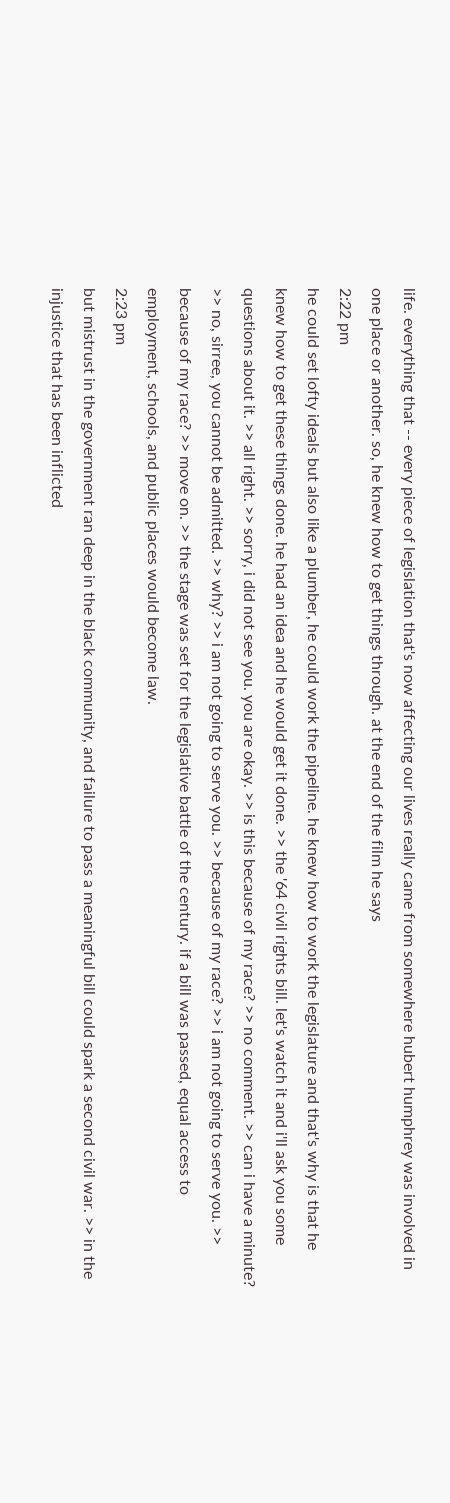life. everything that -- every piece of legislation that's now affecting our lives really came from somewhere hubert humphrey was involved in one place or another. so, he knew how to get things through. at the end of the film he says
2:22 pm
he could set lofty ideals but also like a plumber, he could work the pipeline. he knew how to work the legislature and that's why is that he knew how to get these things done. he had an idea and he would get it done. >> the '64 civil rights bill. let's watch it and i'll ask you some questions about it. >> all right. >> sorry, i did not see you. you are okay. >> is this because of my race? >> no comment. >> can i have a minute? >> no, sirree, you cannot be admitted. >> why? >> i am not going to serve you. >> because of my race? >> i am not going to serve you. >> because of my race? >> move on. >> the stage was set for the legislative battle of the century. if a bill was passed, equal access to employment, schools, and public places would become law.
2:23 pm
but mistrust in the government ran deep in the black community, and failure to pass a meaningful bill could spark a second civil war. >> in the injustice that has been inflicted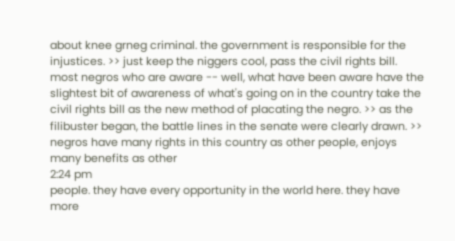about knee grneg criminal. the government is responsible for the injustices. >> just keep the niggers cool, pass the civil rights bill. most negros who are aware -- well, what have been aware have the slightest bit of awareness of what's going on in the country take the civil rights bill as the new method of placating the negro. >> as the filibuster began, the battle lines in the senate were clearly drawn. >> negros have many rights in this country as other people, enjoys many benefits as other
2:24 pm
people. they have every opportunity in the world here. they have more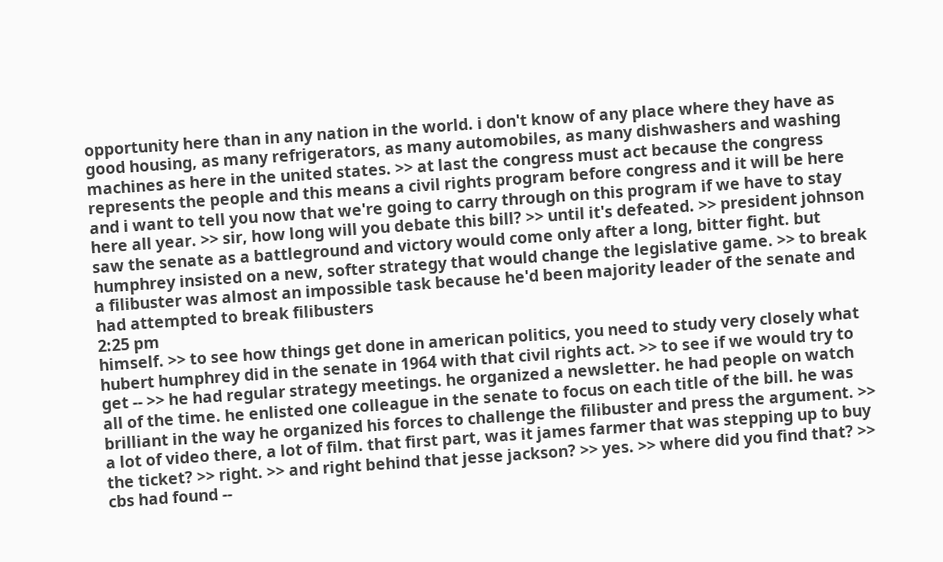opportunity here than in any nation in the world. i don't know of any place where they have as good housing, as many refrigerators, as many automobiles, as many dishwashers and washing machines as here in the united states. >> at last the congress must act because the congress represents the people and this means a civil rights program before congress and it will be here and i want to tell you now that we're going to carry through on this program if we have to stay here all year. >> sir, how long will you debate this bill? >> until it's defeated. >> president johnson saw the senate as a battleground and victory would come only after a long, bitter fight. but humphrey insisted on a new, softer strategy that would change the legislative game. >> to break a filibuster was almost an impossible task because he'd been majority leader of the senate and had attempted to break filibusters
2:25 pm
himself. >> to see how things get done in american politics, you need to study very closely what hubert humphrey did in the senate in 1964 with that civil rights act. >> to see if we would try to get -- >> he had regular strategy meetings. he organized a newsletter. he had people on watch all of the time. he enlisted one colleague in the senate to focus on each title of the bill. he was brilliant in the way he organized his forces to challenge the filibuster and press the argument. >> a lot of video there, a lot of film. that first part, was it james farmer that was stepping up to buy the ticket? >> right. >> and right behind that jesse jackson? >> yes. >> where did you find that? >> cbs had found --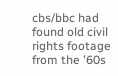cbs/bbc had found old civil rights footage from the '60s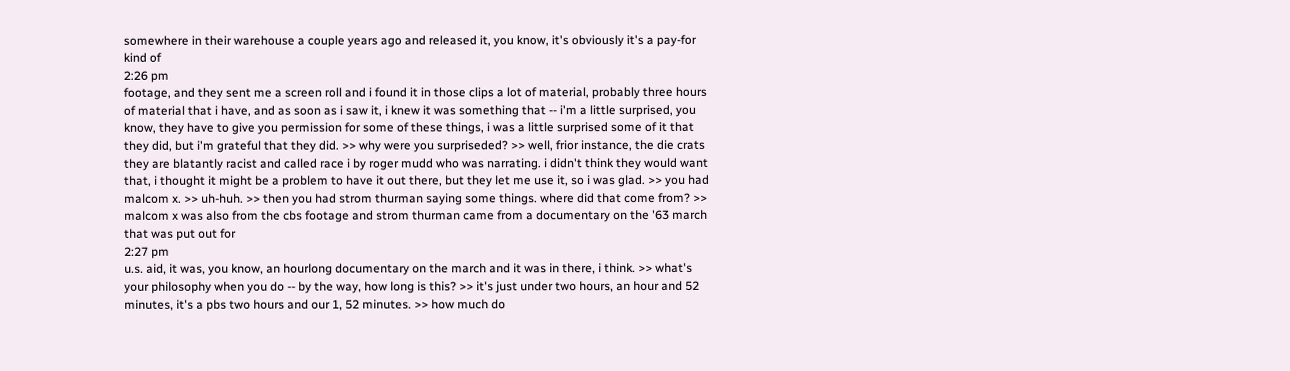somewhere in their warehouse a couple years ago and released it, you know, it's obviously it's a pay-for kind of
2:26 pm
footage, and they sent me a screen roll and i found it in those clips a lot of material, probably three hours of material that i have, and as soon as i saw it, i knew it was something that -- i'm a little surprised, you know, they have to give you permission for some of these things, i was a little surprised some of it that they did, but i'm grateful that they did. >> why were you surpriseded? >> well, frior instance, the die crats they are blatantly racist and called race i by roger mudd who was narrating. i didn't think they would want that, i thought it might be a problem to have it out there, but they let me use it, so i was glad. >> you had malcom x. >> uh-huh. >> then you had strom thurman saying some things. where did that come from? >> malcom x was also from the cbs footage and strom thurman came from a documentary on the '63 march that was put out for
2:27 pm
u.s. aid, it was, you know, an hourlong documentary on the march and it was in there, i think. >> what's your philosophy when you do -- by the way, how long is this? >> it's just under two hours, an hour and 52 minutes, it's a pbs two hours and our 1, 52 minutes. >> how much do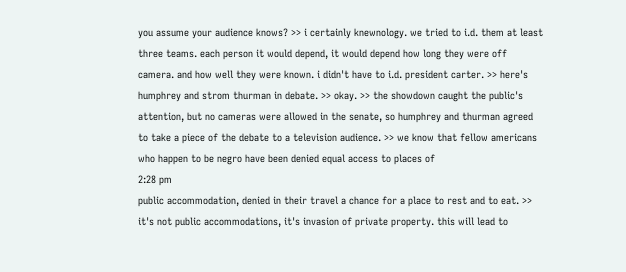you assume your audience knows? >> i certainly knewnology. we tried to i.d. them at least three teams. each person it would depend, it would depend how long they were off camera. and how well they were known. i didn't have to i.d. president carter. >> here's humphrey and strom thurman in debate. >> okay. >> the showdown caught the public's attention, but no cameras were allowed in the senate, so humphrey and thurman agreed to take a piece of the debate to a television audience. >> we know that fellow americans who happen to be negro have been denied equal access to places of
2:28 pm
public accommodation, denied in their travel a chance for a place to rest and to eat. >> it's not public accommodations, it's invasion of private property. this will lead to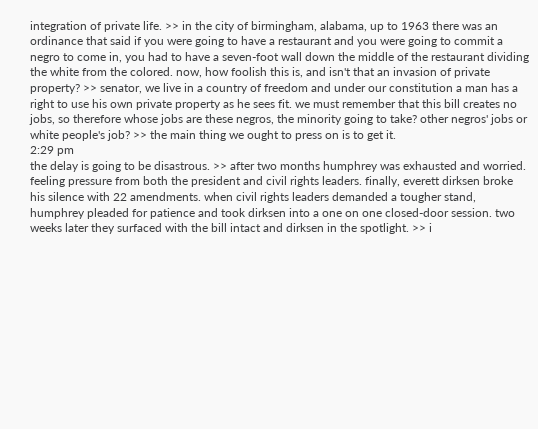integration of private life. >> in the city of birmingham, alabama, up to 1963 there was an ordinance that said if you were going to have a restaurant and you were going to commit a negro to come in, you had to have a seven-foot wall down the middle of the restaurant dividing the white from the colored. now, how foolish this is, and isn't that an invasion of private property? >> senator, we live in a country of freedom and under our constitution a man has a right to use his own private property as he sees fit. we must remember that this bill creates no jobs, so therefore whose jobs are these negros, the minority going to take? other negros' jobs or white people's job? >> the main thing we ought to press on is to get it.
2:29 pm
the delay is going to be disastrous. >> after two months humphrey was exhausted and worried. feeling pressure from both the president and civil rights leaders. finally, everett dirksen broke his silence with 22 amendments. when civil rights leaders demanded a tougher stand, humphrey pleaded for patience and took dirksen into a one on one closed-door session. two weeks later they surfaced with the bill intact and dirksen in the spotlight. >> i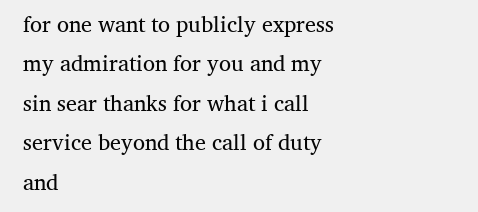for one want to publicly express my admiration for you and my sin sear thanks for what i call service beyond the call of duty and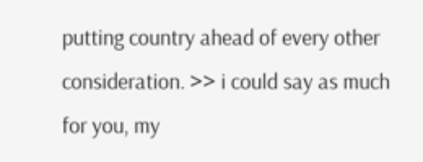putting country ahead of every other consideration. >> i could say as much for you, my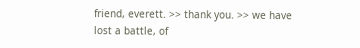friend, everett. >> thank you. >> we have lost a battle, of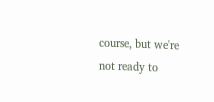course, but we're not ready to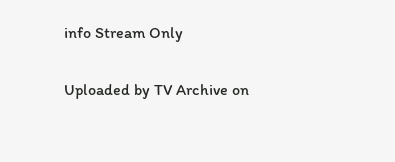info Stream Only

Uploaded by TV Archive on